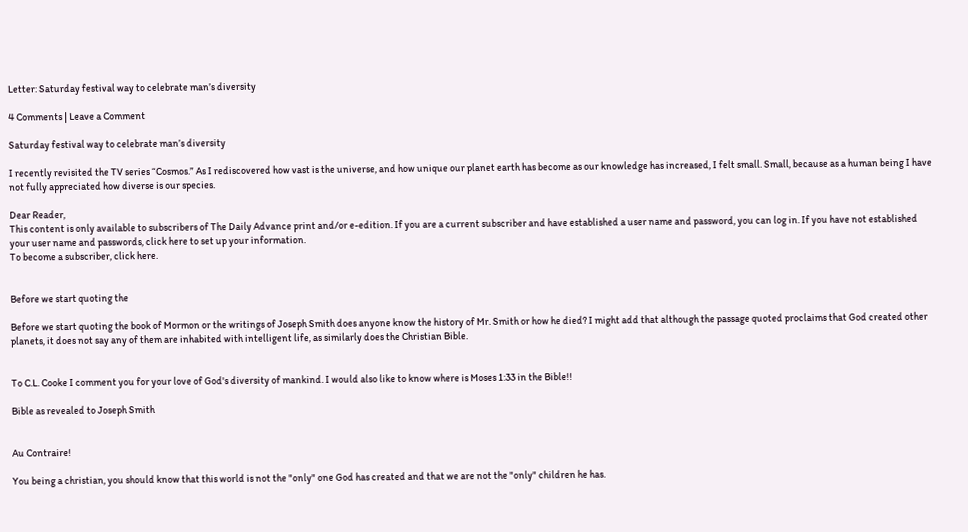Letter: Saturday festival way to celebrate man’s diversity

4 Comments | Leave a Comment

Saturday festival way to celebrate man’s diversity

I recently revisited the TV series “Cosmos.” As I rediscovered how vast is the universe, and how unique our planet earth has become as our knowledge has increased, I felt small. Small, because as a human being I have not fully appreciated how diverse is our species.

Dear Reader,
This content is only available to subscribers of The Daily Advance print and/or e-edition. If you are a current subscriber and have established a user name and password, you can log in. If you have not established your user name and passwords, click here to set up your information.
To become a subscriber, click here.


Before we start quoting the

Before we start quoting the book of Mormon or the writings of Joseph Smith does anyone know the history of Mr. Smith or how he died? I might add that although the passage quoted proclaims that God created other planets, it does not say any of them are inhabited with intelligent life, as similarly does the Christian Bible.


To C.L. Cooke I comment you for your love of God's diversity of mankind. I would also like to know where is Moses 1:33 in the Bible!!

Bible as revealed to Joseph Smith


Au Contraire!

You being a christian, you should know that this world is not the "only" one God has created and that we are not the "only" children he has.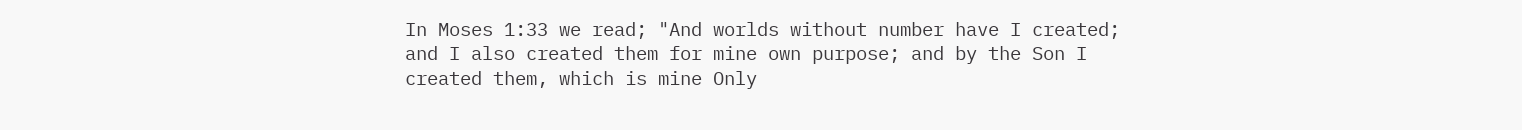In Moses 1:33 we read; "And worlds without number have I created; and I also created them for mine own purpose; and by the Son I created them, which is mine Only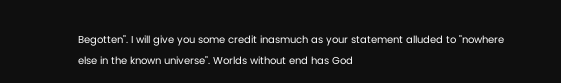Begotten". I will give you some credit inasmuch as your statement alluded to "nowhere else in the known universe". Worlds without end has God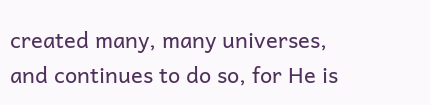created many, many universes, and continues to do so, for He is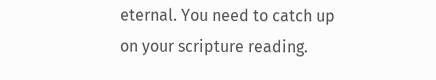eternal. You need to catch up on your scripture reading.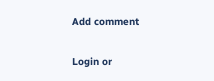Add comment

Login or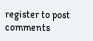register to post comments